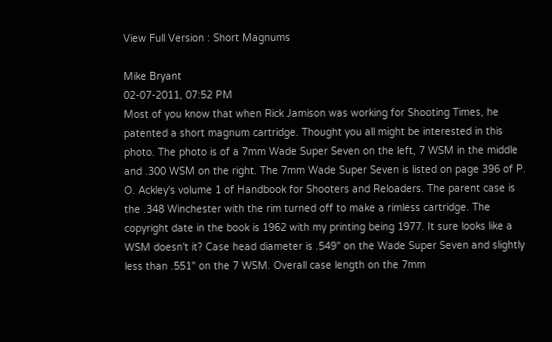View Full Version : Short Magnums

Mike Bryant
02-07-2011, 07:52 PM
Most of you know that when Rick Jamison was working for Shooting Times, he patented a short magnum cartridge. Thought you all might be interested in this photo. The photo is of a 7mm Wade Super Seven on the left, 7 WSM in the middle and .300 WSM on the right. The 7mm Wade Super Seven is listed on page 396 of P. O. Ackley's volume 1 of Handbook for Shooters and Reloaders. The parent case is the .348 Winchester with the rim turned off to make a rimless cartridge. The copyright date in the book is 1962 with my printing being 1977. It sure looks like a WSM doesn't it? Case head diameter is .549" on the Wade Super Seven and slightly less than .551" on the 7 WSM. Overall case length on the 7mm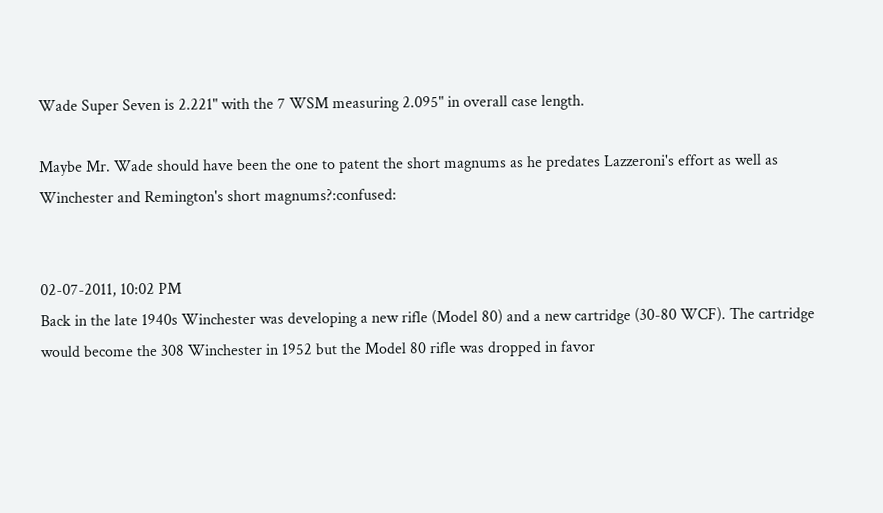Wade Super Seven is 2.221" with the 7 WSM measuring 2.095" in overall case length.

Maybe Mr. Wade should have been the one to patent the short magnums as he predates Lazzeroni's effort as well as Winchester and Remington's short magnums?:confused:


02-07-2011, 10:02 PM
Back in the late 1940s Winchester was developing a new rifle (Model 80) and a new cartridge (30-80 WCF). The cartridge would become the 308 Winchester in 1952 but the Model 80 rifle was dropped in favor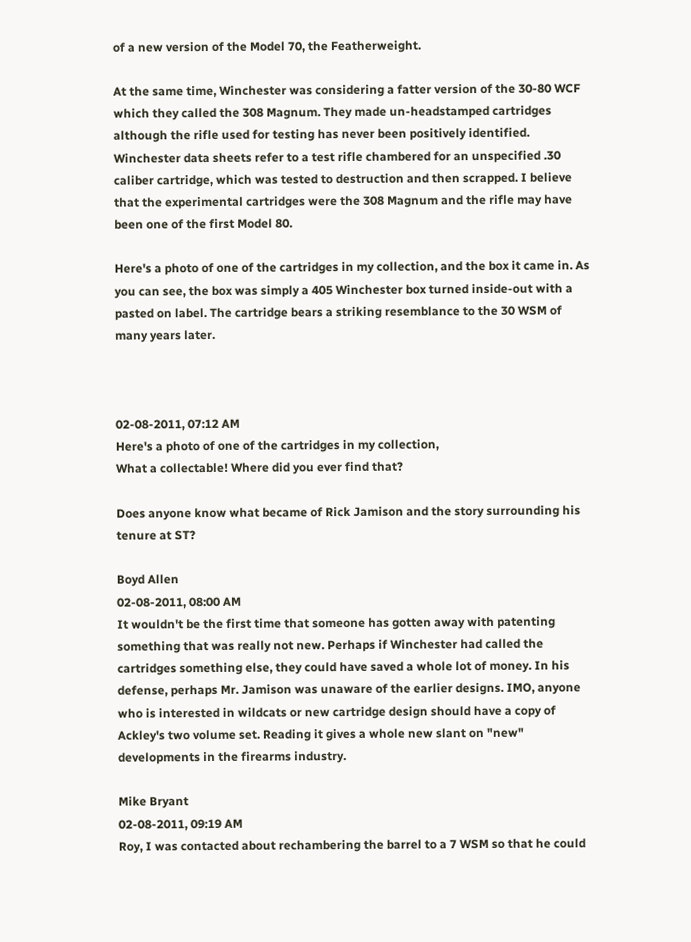of a new version of the Model 70, the Featherweight.

At the same time, Winchester was considering a fatter version of the 30-80 WCF which they called the 308 Magnum. They made un-headstamped cartridges although the rifle used for testing has never been positively identified. Winchester data sheets refer to a test rifle chambered for an unspecified .30 caliber cartridge, which was tested to destruction and then scrapped. I believe that the experimental cartridges were the 308 Magnum and the rifle may have been one of the first Model 80.

Here's a photo of one of the cartridges in my collection, and the box it came in. As you can see, the box was simply a 405 Winchester box turned inside-out with a pasted on label. The cartridge bears a striking resemblance to the 30 WSM of many years later.



02-08-2011, 07:12 AM
Here's a photo of one of the cartridges in my collection,
What a collectable! Where did you ever find that?

Does anyone know what became of Rick Jamison and the story surrounding his tenure at ST?

Boyd Allen
02-08-2011, 08:00 AM
It wouldn't be the first time that someone has gotten away with patenting something that was really not new. Perhaps if Winchester had called the cartridges something else, they could have saved a whole lot of money. In his defense, perhaps Mr. Jamison was unaware of the earlier designs. IMO, anyone who is interested in wildcats or new cartridge design should have a copy of Ackley's two volume set. Reading it gives a whole new slant on "new" developments in the firearms industry.

Mike Bryant
02-08-2011, 09:19 AM
Roy, I was contacted about rechambering the barrel to a 7 WSM so that he could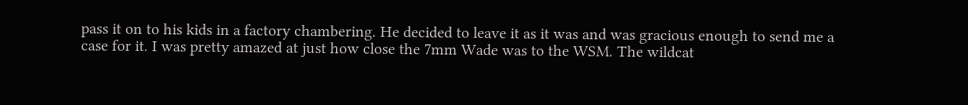pass it on to his kids in a factory chambering. He decided to leave it as it was and was gracious enough to send me a case for it. I was pretty amazed at just how close the 7mm Wade was to the WSM. The wildcat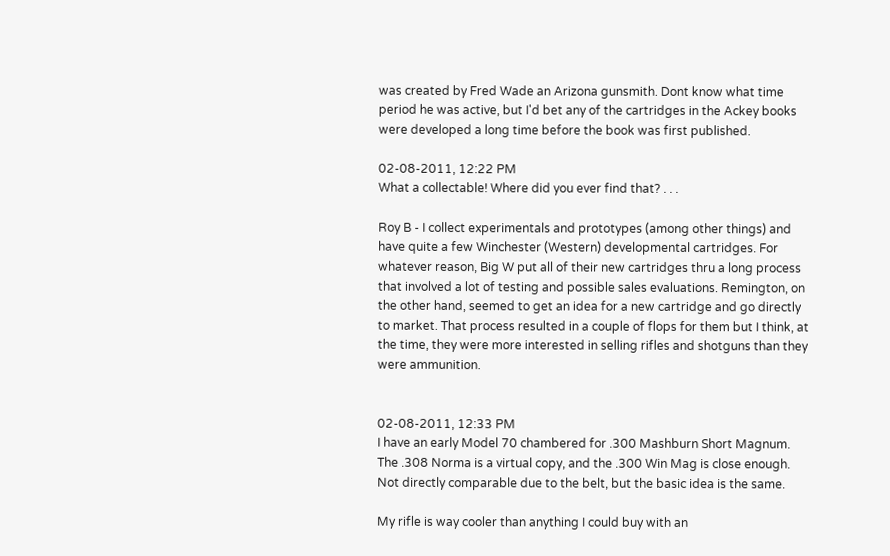was created by Fred Wade an Arizona gunsmith. Dont know what time period he was active, but I'd bet any of the cartridges in the Ackey books were developed a long time before the book was first published.

02-08-2011, 12:22 PM
What a collectable! Where did you ever find that? . . .

Roy B - I collect experimentals and prototypes (among other things) and have quite a few Winchester (Western) developmental cartridges. For whatever reason, Big W put all of their new cartridges thru a long process that involved a lot of testing and possible sales evaluations. Remington, on the other hand, seemed to get an idea for a new cartridge and go directly to market. That process resulted in a couple of flops for them but I think, at the time, they were more interested in selling rifles and shotguns than they were ammunition.


02-08-2011, 12:33 PM
I have an early Model 70 chambered for .300 Mashburn Short Magnum. The .308 Norma is a virtual copy, and the .300 Win Mag is close enough. Not directly comparable due to the belt, but the basic idea is the same.

My rifle is way cooler than anything I could buy with an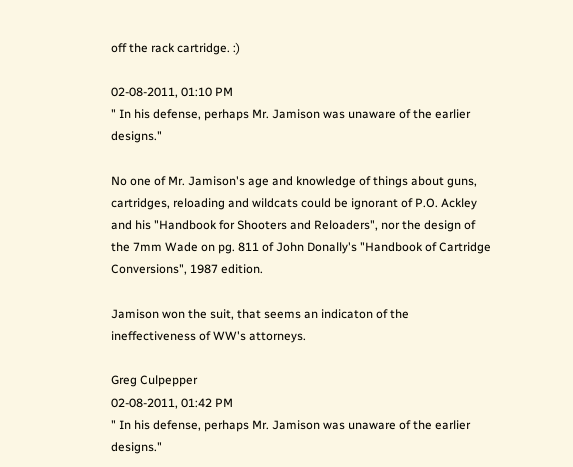off the rack cartridge. :)

02-08-2011, 01:10 PM
" In his defense, perhaps Mr. Jamison was unaware of the earlier designs."

No one of Mr. Jamison's age and knowledge of things about guns, cartridges, reloading and wildcats could be ignorant of P.O. Ackley and his "Handbook for Shooters and Reloaders", nor the design of the 7mm Wade on pg. 811 of John Donally's "Handbook of Cartridge Conversions", 1987 edition.

Jamison won the suit, that seems an indicaton of the ineffectiveness of WW's attorneys.

Greg Culpepper
02-08-2011, 01:42 PM
" In his defense, perhaps Mr. Jamison was unaware of the earlier designs."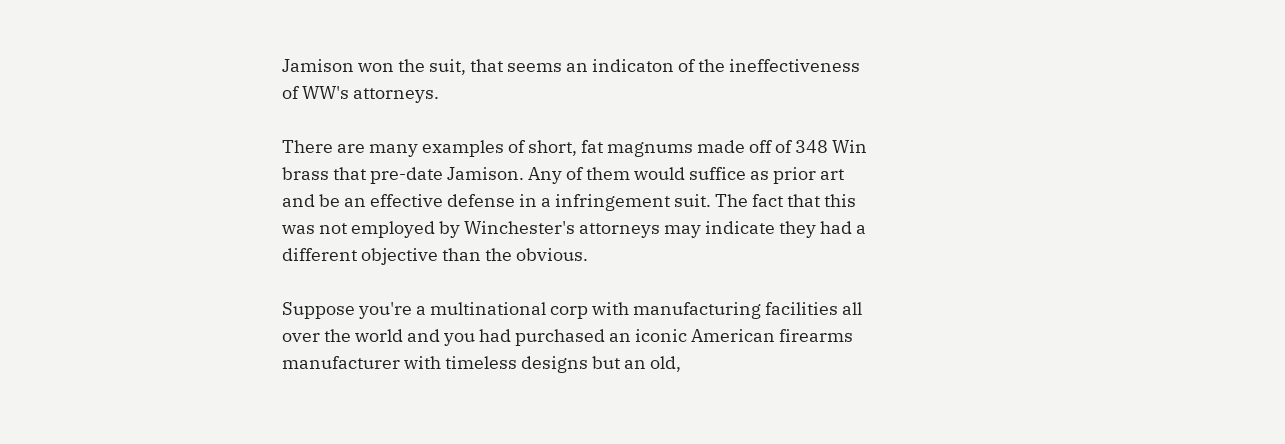Jamison won the suit, that seems an indicaton of the ineffectiveness of WW's attorneys.

There are many examples of short, fat magnums made off of 348 Win brass that pre-date Jamison. Any of them would suffice as prior art and be an effective defense in a infringement suit. The fact that this was not employed by Winchester's attorneys may indicate they had a different objective than the obvious.

Suppose you're a multinational corp with manufacturing facilities all over the world and you had purchased an iconic American firearms manufacturer with timeless designs but an old,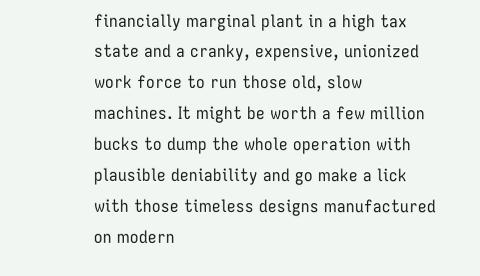financially marginal plant in a high tax state and a cranky, expensive, unionized work force to run those old, slow machines. It might be worth a few million bucks to dump the whole operation with plausible deniability and go make a lick with those timeless designs manufactured on modern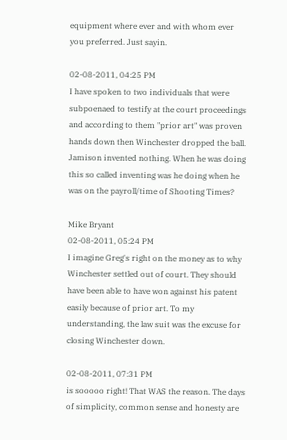equipment where ever and with whom ever you preferred. Just sayin.

02-08-2011, 04:25 PM
I have spoken to two individuals that were subpoenaed to testify at the court proceedings and according to them "prior art" was proven hands down then Winchester dropped the ball. Jamison invented nothing. When he was doing this so called inventing was he doing when he was on the payroll/time of Shooting Times?

Mike Bryant
02-08-2011, 05:24 PM
I imagine Greg's right on the money as to why Winchester settled out of court. They should have been able to have won against his patent easily because of prior art. To my understanding, the law suit was the excuse for closing Winchester down.

02-08-2011, 07:31 PM
is sooooo right! That WAS the reason. The days of simplicity, common sense and honesty are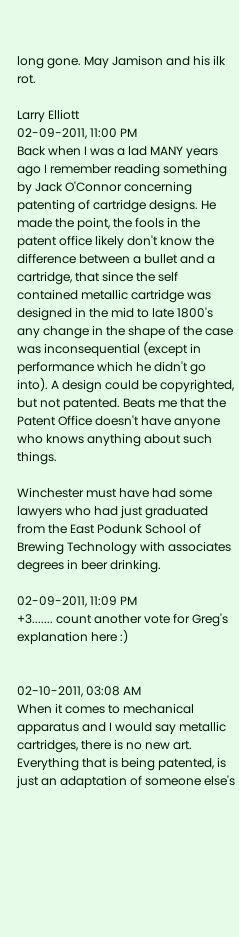long gone. May Jamison and his ilk rot.

Larry Elliott
02-09-2011, 11:00 PM
Back when I was a lad MANY years ago I remember reading something by Jack O'Connor concerning patenting of cartridge designs. He made the point, the fools in the patent office likely don't know the difference between a bullet and a cartridge, that since the self contained metallic cartridge was designed in the mid to late 1800's any change in the shape of the case was inconsequential (except in performance which he didn't go into). A design could be copyrighted, but not patented. Beats me that the Patent Office doesn't have anyone who knows anything about such things.

Winchester must have had some lawyers who had just graduated from the East Podunk School of Brewing Technology with associates degrees in beer drinking.

02-09-2011, 11:09 PM
+3....... count another vote for Greg's explanation here :)


02-10-2011, 03:08 AM
When it comes to mechanical apparatus and I would say metallic cartridges, there is no new art. Everything that is being patented, is just an adaptation of someone else's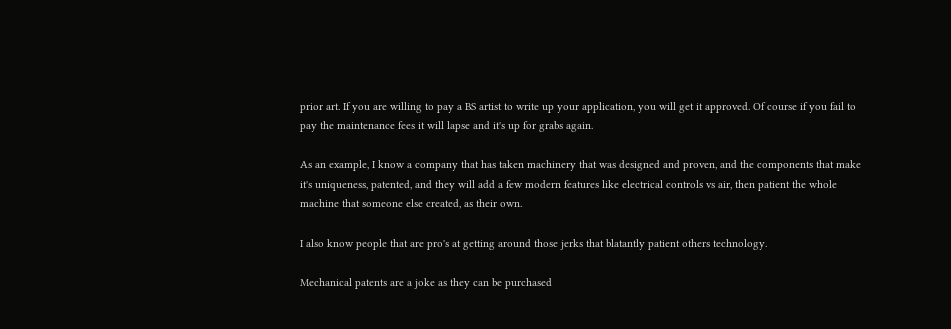prior art. If you are willing to pay a BS artist to write up your application, you will get it approved. Of course if you fail to pay the maintenance fees it will lapse and it's up for grabs again.

As an example, I know a company that has taken machinery that was designed and proven, and the components that make it's uniqueness, patented, and they will add a few modern features like electrical controls vs air, then patient the whole machine that someone else created, as their own.

I also know people that are pro's at getting around those jerks that blatantly patient others technology.

Mechanical patents are a joke as they can be purchased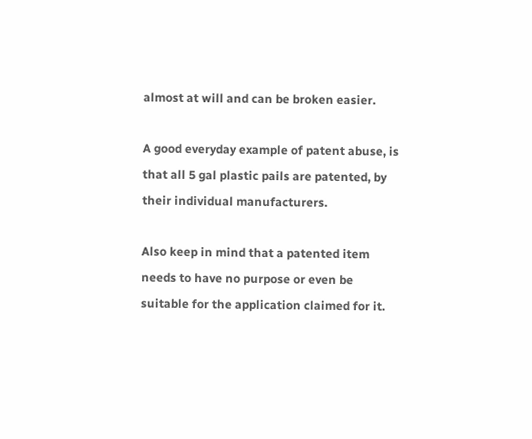almost at will and can be broken easier.

A good everyday example of patent abuse, is that all 5 gal plastic pails are patented, by their individual manufacturers.

Also keep in mind that a patented item needs to have no purpose or even be suitable for the application claimed for it.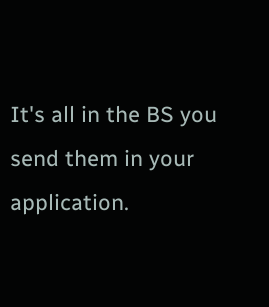It's all in the BS you send them in your application.